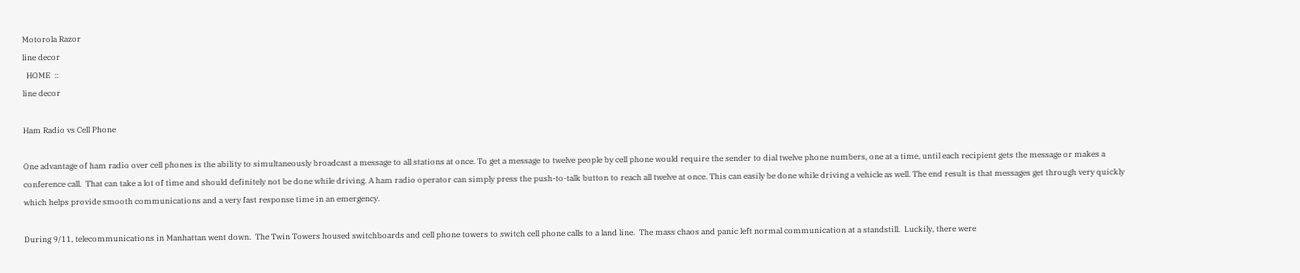Motorola Razor
line decor
  HOME  ::
line decor

Ham Radio vs Cell Phone

One advantage of ham radio over cell phones is the ability to simultaneously broadcast a message to all stations at once. To get a message to twelve people by cell phone would require the sender to dial twelve phone numbers, one at a time, until each recipient gets the message or makes a conference call.  That can take a lot of time and should definitely not be done while driving. A ham radio operator can simply press the push-to-talk button to reach all twelve at once. This can easily be done while driving a vehicle as well. The end result is that messages get through very quickly which helps provide smooth communications and a very fast response time in an emergency.

During 9/11, telecommunications in Manhattan went down.  The Twin Towers housed switchboards and cell phone towers to switch cell phone calls to a land line.  The mass chaos and panic left normal communication at a standstill.  Luckily, there were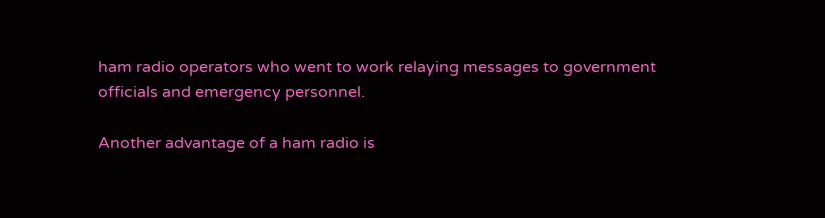ham radio operators who went to work relaying messages to government officials and emergency personnel.

Another advantage of a ham radio is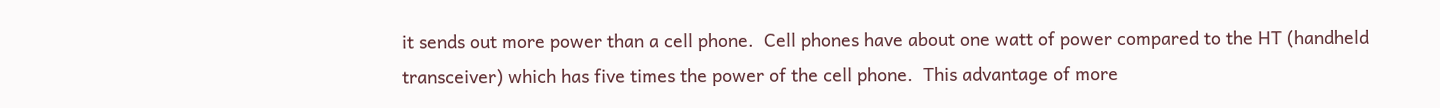it sends out more power than a cell phone.  Cell phones have about one watt of power compared to the HT (handheld transceiver) which has five times the power of the cell phone.  This advantage of more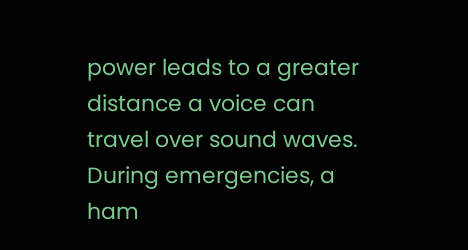power leads to a greater distance a voice can travel over sound waves.  During emergencies, a ham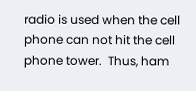radio is used when the cell phone can not hit the cell phone tower.  Thus, ham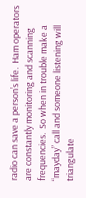radio can save a person’s life.  Ham operators are constantly monitoring and scanning frequencies.  So when in trouble make a “mayday” call and someone listening will triangulate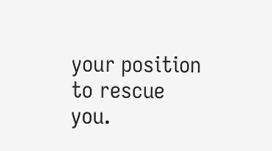your position to rescue you.